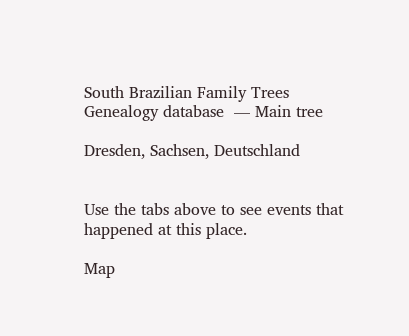South Brazilian Family Trees
Genealogy database  — Main tree

Dresden, Sachsen, Deutschland


Use the tabs above to see events that happened at this place.

Map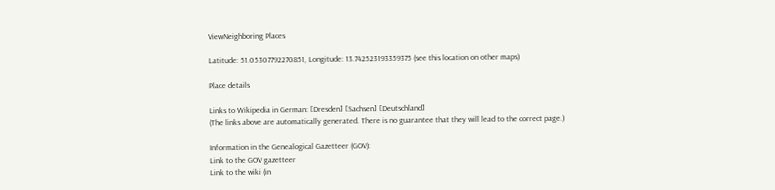ViewNeighboring Places

Latitude: 51.05307792270851, Longitude: 13.742523193359375 (see this location on other maps)

Place details

Links to Wikipedia in German: [Dresden] [Sachsen] [Deutschland]
(The links above are automatically generated. There is no guarantee that they will lead to the correct page.)

Information in the Genealogical Gazetteer (GOV):
Link to the GOV gazetteer
Link to the wiki (in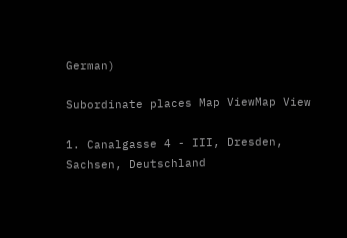German)

Subordinate places Map ViewMap View

1. Canalgasse 4 - III, Dresden, Sachsen, Deutschland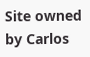Site owned by Carlos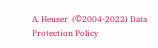A. Heuser  (©2004-2022) Data Protection Policy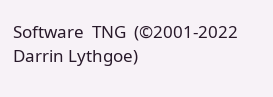Software  TNG  (©2001-2022 Darrin Lythgoe)